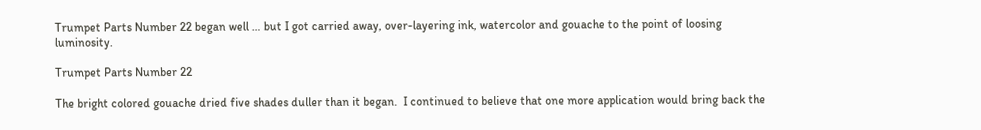Trumpet Parts Number 22 began well … but I got carried away, over-layering ink, watercolor and gouache to the point of loosing luminosity.

Trumpet Parts Number 22

The bright colored gouache dried five shades duller than it began.  I continued to believe that one more application would bring back the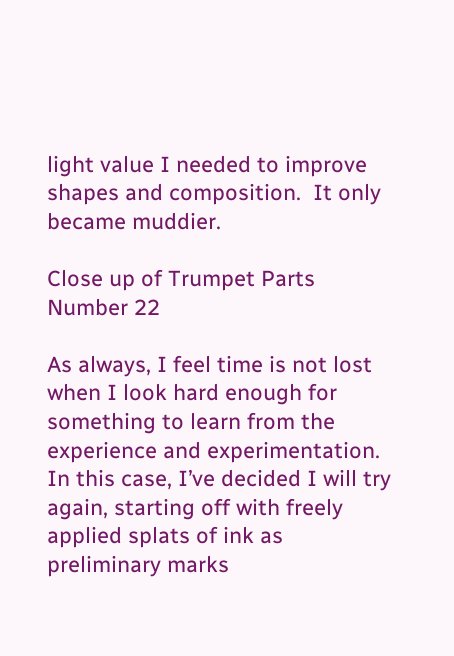light value I needed to improve shapes and composition.  It only became muddier.

Close up of Trumpet Parts Number 22

As always, I feel time is not lost when I look hard enough for something to learn from the experience and experimentation.  In this case, I’ve decided I will try again, starting off with freely applied splats of ink as preliminary marks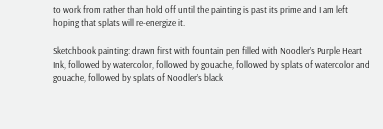to work from rather than hold off until the painting is past its prime and I am left hoping that splats will re-energize it.

Sketchbook painting: drawn first with fountain pen filled with Noodler’s Purple Heart Ink, followed by watercolor, followed by gouache, followed by splats of watercolor and gouache, followed by splats of Noodler’s black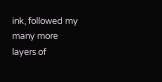ink, followed my many more layers of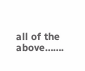all of the above…….